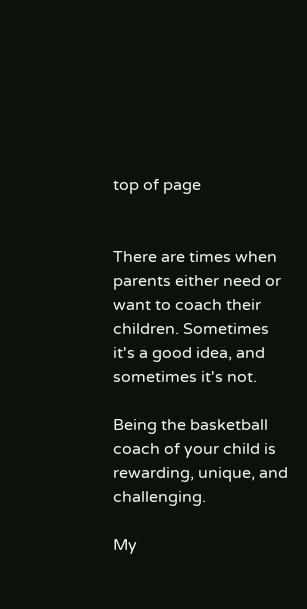top of page


There are times when parents either need or want to coach their children. Sometimes it's a good idea, and sometimes it's not.

Being the basketball coach of your child is rewarding, unique, and challenging.

My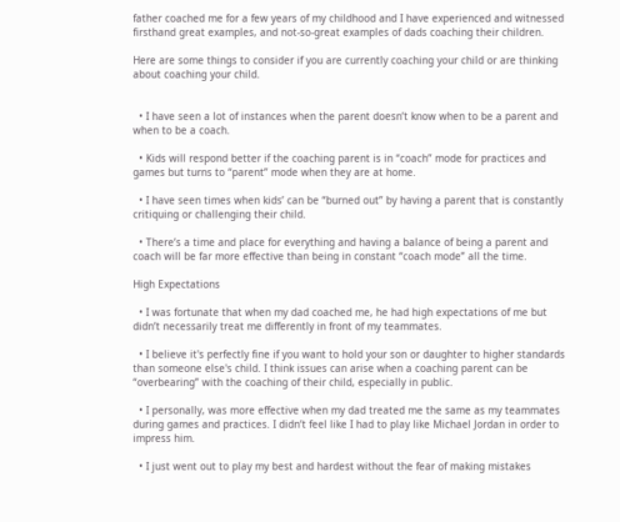father coached me for a few years of my childhood and I have experienced and witnessed firsthand great examples, and not-so-great examples of dads coaching their children.

Here are some things to consider if you are currently coaching your child or are thinking about coaching your child.


  • I have seen a lot of instances when the parent doesn’t know when to be a parent and when to be a coach.

  • Kids will respond better if the coaching parent is in “coach” mode for practices and games but turns to “parent” mode when they are at home.

  • I have seen times when kids’ can be “burned out” by having a parent that is constantly critiquing or challenging their child.

  • There’s a time and place for everything and having a balance of being a parent and coach will be far more effective than being in constant “coach mode” all the time.

High Expectations

  • I was fortunate that when my dad coached me, he had high expectations of me but didn’t necessarily treat me differently in front of my teammates.

  • I believe it's perfectly fine if you want to hold your son or daughter to higher standards than someone else's child. I think issues can arise when a coaching parent can be “overbearing” with the coaching of their child, especially in public.

  • I personally, was more effective when my dad treated me the same as my teammates during games and practices. I didn’t feel like I had to play like Michael Jordan in order to impress him.

  • I just went out to play my best and hardest without the fear of making mistakes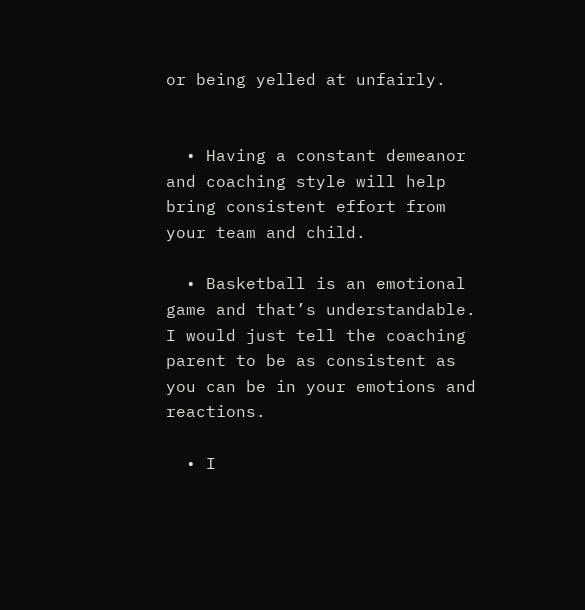or being yelled at unfairly.


  • Having a constant demeanor and coaching style will help bring consistent effort from your team and child.

  • Basketball is an emotional game and that’s understandable. I would just tell the coaching parent to be as consistent as you can be in your emotions and reactions.

  • I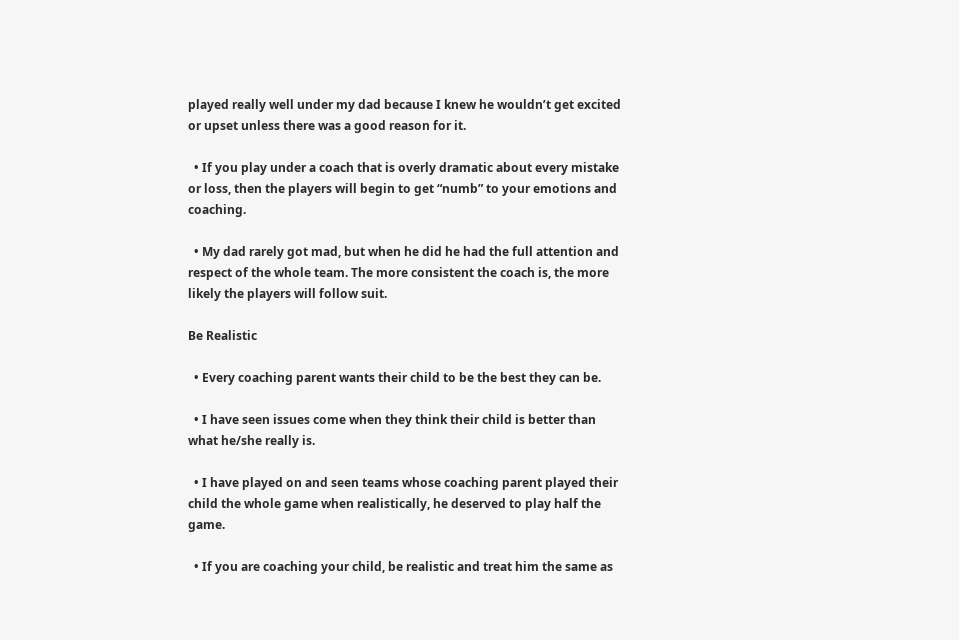played really well under my dad because I knew he wouldn’t get excited or upset unless there was a good reason for it.

  • If you play under a coach that is overly dramatic about every mistake or loss, then the players will begin to get “numb” to your emotions and coaching.

  • My dad rarely got mad, but when he did he had the full attention and respect of the whole team. The more consistent the coach is, the more likely the players will follow suit.

Be Realistic

  • Every coaching parent wants their child to be the best they can be.

  • I have seen issues come when they think their child is better than what he/she really is.

  • I have played on and seen teams whose coaching parent played their child the whole game when realistically, he deserved to play half the game.

  • If you are coaching your child, be realistic and treat him the same as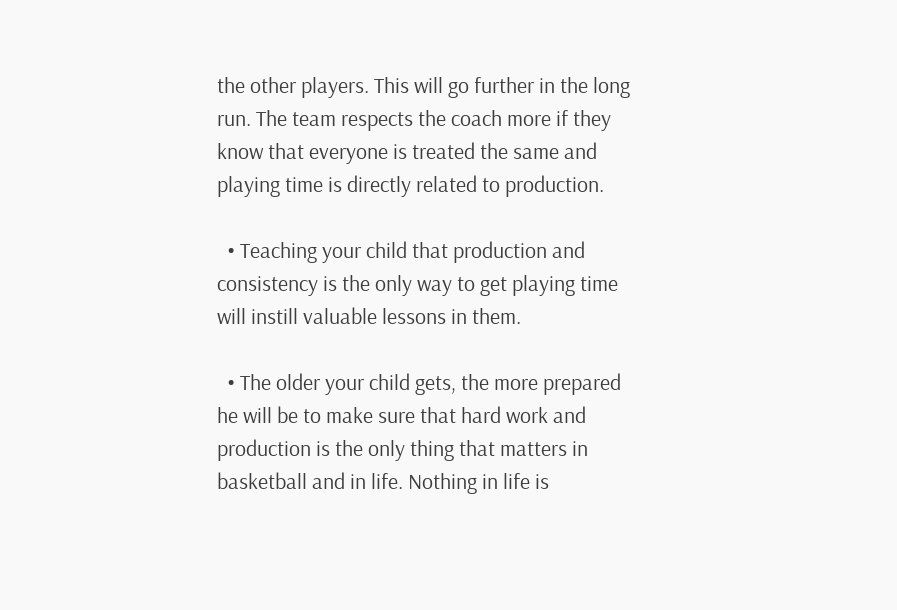the other players. This will go further in the long run. The team respects the coach more if they know that everyone is treated the same and playing time is directly related to production.

  • Teaching your child that production and consistency is the only way to get playing time will instill valuable lessons in them.

  • The older your child gets, the more prepared he will be to make sure that hard work and production is the only thing that matters in basketball and in life. Nothing in life is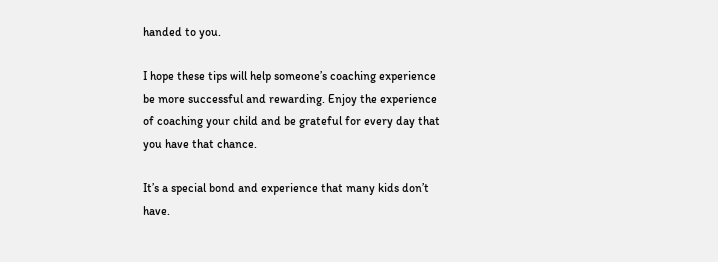handed to you.

I hope these tips will help someone’s coaching experience be more successful and rewarding. Enjoy the experience of coaching your child and be grateful for every day that you have that chance.

It’s a special bond and experience that many kids don’t have.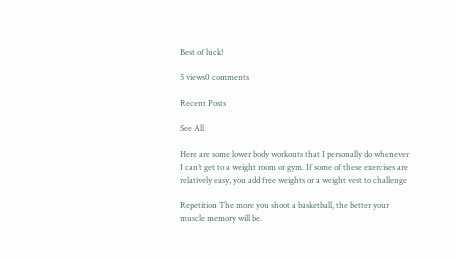Best of luck!

5 views0 comments

Recent Posts

See All

Here are some lower body workouts that I personally do whenever I can’t get to a weight room or gym. If some of these exercises are relatively easy, you add free weights or a weight vest to challenge

Repetition The more you shoot a basketball, the better your muscle memory will be.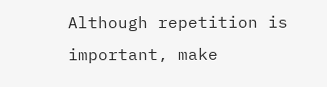Although repetition is important, make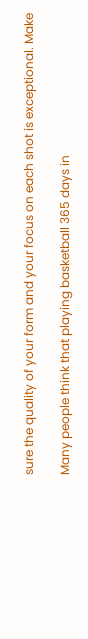sure the quality of your form and your focus on each shot is exceptional. Make

Many people think that playing basketball 365 days in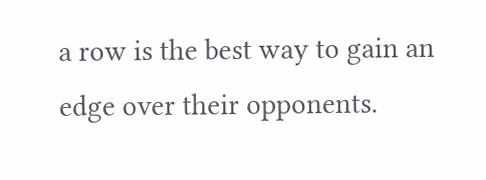a row is the best way to gain an edge over their opponents.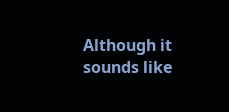Although it sounds like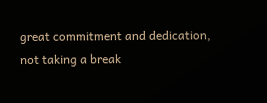great commitment and dedication, not taking a break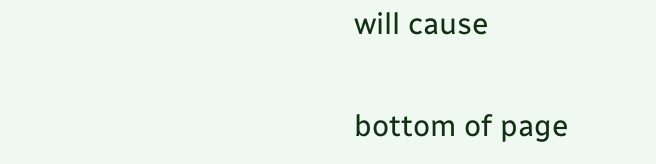will cause

bottom of page